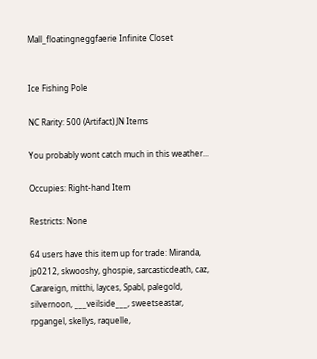Mall_floatingneggfaerie Infinite Closet


Ice Fishing Pole

NC Rarity: 500 (Artifact) JN Items

You probably wont catch much in this weather...

Occupies: Right-hand Item

Restricts: None

64 users have this item up for trade: Miranda, jp0212, skwooshy, ghospie, sarcasticdeath, caz, Carareign, mitthi, layces, Spabl, palegold, silvernoon, ___veilside___, sweetseastar, rpgangel, skellys, raquelle,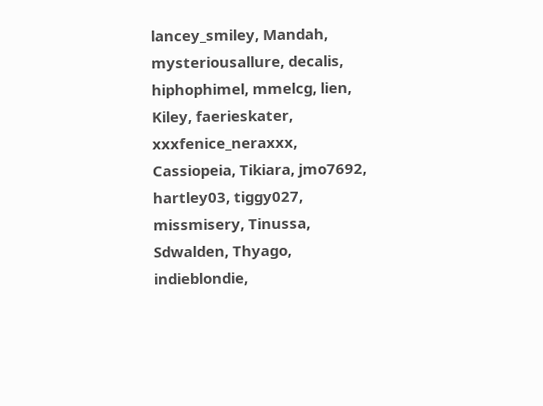lancey_smiley, Mandah, mysteriousallure, decalis, hiphophimel, mmelcg, lien, Kiley, faerieskater, xxxfenice_neraxxx, Cassiopeia, Tikiara, jmo7692, hartley03, tiggy027, missmisery, Tinussa, Sdwalden, Thyago, indieblondie,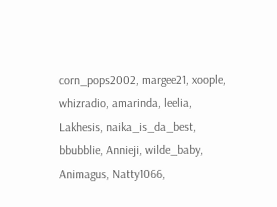corn_pops2002, margee21, xoople, whizradio, amarinda, leelia, Lakhesis, naika_is_da_best, bbubblie, Annieji, wilde_baby, Animagus, Natty1066,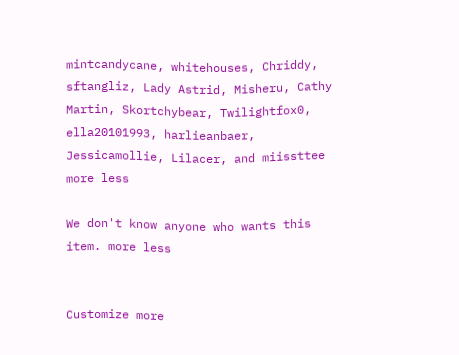mintcandycane, whitehouses, Chriddy, sftangliz, Lady Astrid, Misheru, Cathy Martin, Skortchybear, Twilightfox0, ella20101993, harlieanbaer, Jessicamollie, Lilacer, and miissttee more less

We don't know anyone who wants this item. more less


Customize more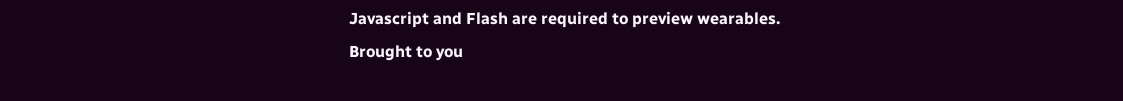Javascript and Flash are required to preview wearables.
Brought to you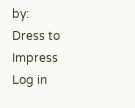by:
Dress to Impress
Log in